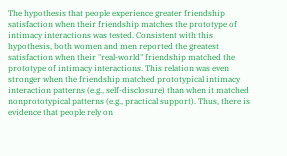The hypothesis that people experience greater friendship satisfaction when their friendship matches the prototype of intimacy interactions was tested. Consistent with this hypothesis, both women and men reported the greatest satisfaction when their "real-world" friendship matched the prototype of intimacy interactions. This relation was even stronger when the friendship matched prototypical intimacy interaction patterns (e.g., self-disclosure) than when it matched nonprototypical patterns (e.g., practical support). Thus, there is evidence that people rely on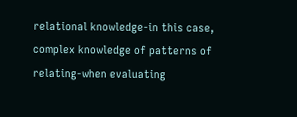relational knowledge-in this case, complex knowledge of patterns of relating-when evaluating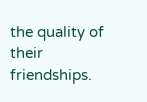the quality of their friendships.